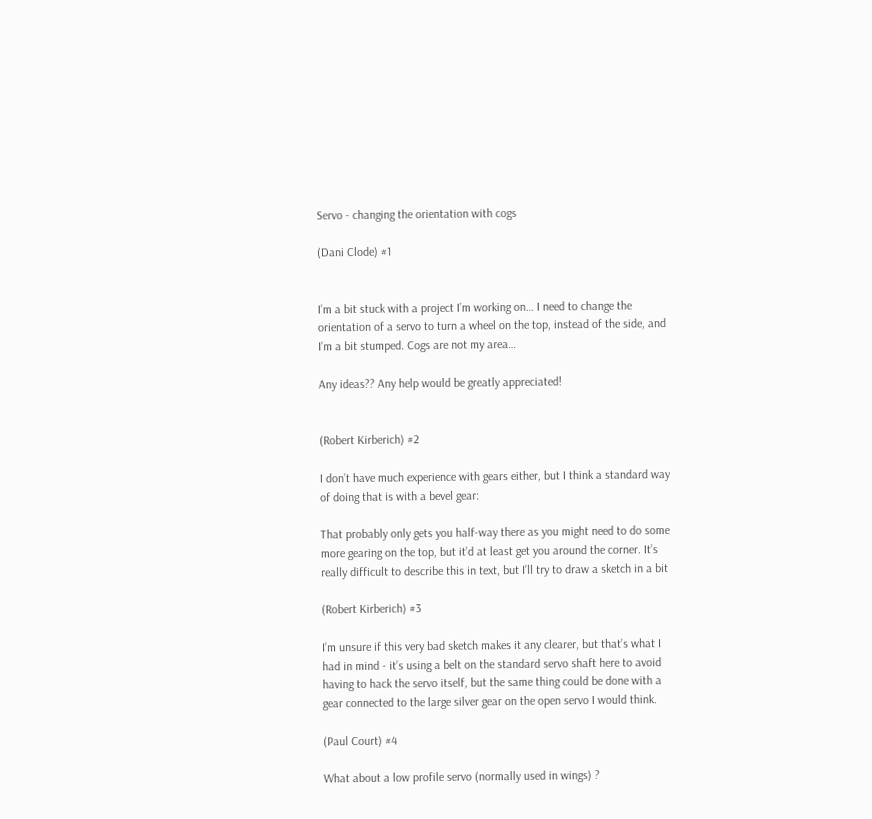Servo - changing the orientation with cogs

(Dani Clode) #1


I’m a bit stuck with a project I’m working on… I need to change the orientation of a servo to turn a wheel on the top, instead of the side, and I’m a bit stumped. Cogs are not my area…

Any ideas?? Any help would be greatly appreciated!


(Robert Kirberich) #2

I don’t have much experience with gears either, but I think a standard way of doing that is with a bevel gear:

That probably only gets you half-way there as you might need to do some more gearing on the top, but it’d at least get you around the corner. It’s really difficult to describe this in text, but I’ll try to draw a sketch in a bit

(Robert Kirberich) #3

I’m unsure if this very bad sketch makes it any clearer, but that’s what I had in mind - it’s using a belt on the standard servo shaft here to avoid having to hack the servo itself, but the same thing could be done with a gear connected to the large silver gear on the open servo I would think.

(Paul Court) #4

What about a low profile servo (normally used in wings) ?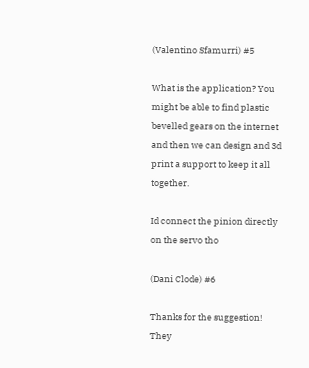(Valentino Sfamurri) #5

What is the application? You might be able to find plastic bevelled gears on the internet and then we can design and 3d print a support to keep it all together.

Id connect the pinion directly on the servo tho

(Dani Clode) #6

Thanks for the suggestion! They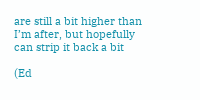are still a bit higher than I’m after, but hopefully can strip it back a bit

(Ed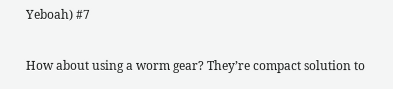Yeboah) #7

How about using a worm gear? They’re compact solution to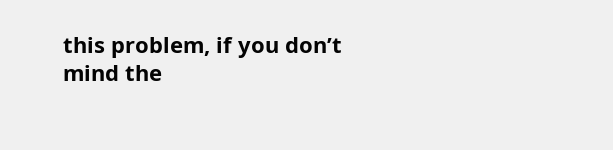this problem, if you don’t mind the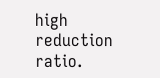high reduction ratio.